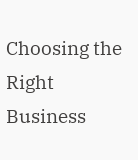Choosing the Right Business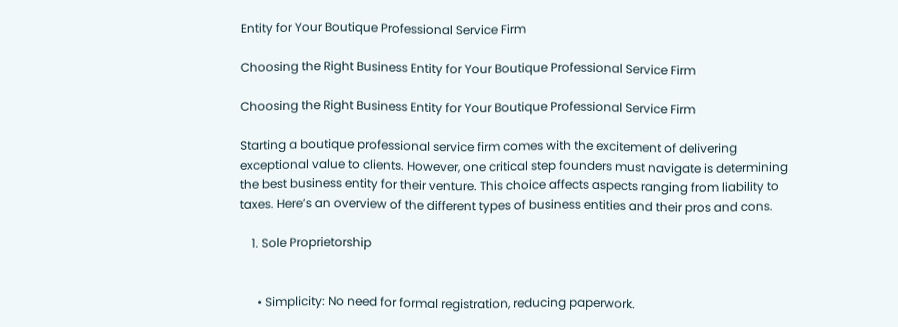Entity for Your Boutique Professional Service Firm

Choosing the Right Business Entity for Your Boutique Professional Service Firm

Choosing the Right Business Entity for Your Boutique Professional Service Firm

Starting a boutique professional service firm comes with the excitement of delivering exceptional value to clients. However, one critical step founders must navigate is determining the best business entity for their venture. This choice affects aspects ranging from liability to taxes. Here’s an overview of the different types of business entities and their pros and cons.

    1. Sole Proprietorship


      • Simplicity: No need for formal registration, reducing paperwork.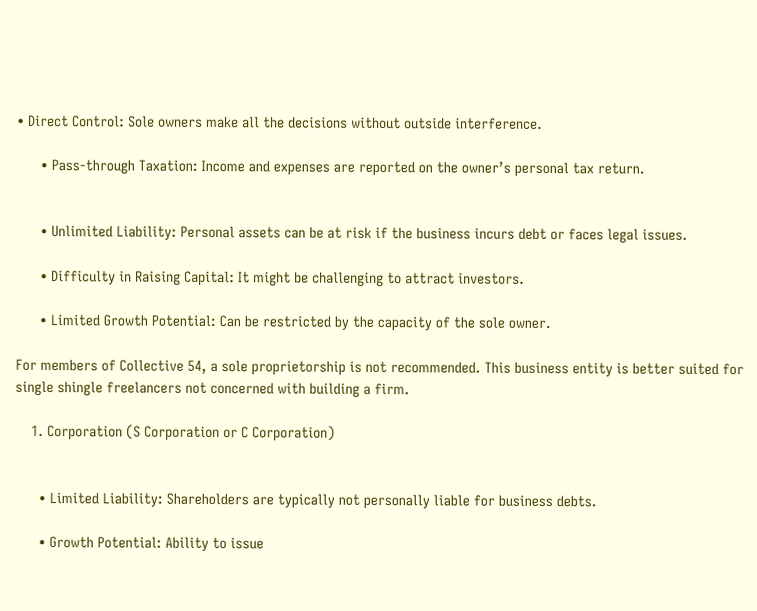• Direct Control: Sole owners make all the decisions without outside interference.

      • Pass-through Taxation: Income and expenses are reported on the owner’s personal tax return.


      • Unlimited Liability: Personal assets can be at risk if the business incurs debt or faces legal issues.

      • Difficulty in Raising Capital: It might be challenging to attract investors.

      • Limited Growth Potential: Can be restricted by the capacity of the sole owner.

For members of Collective 54, a sole proprietorship is not recommended. This business entity is better suited for single shingle freelancers not concerned with building a firm.

    1. Corporation (S Corporation or C Corporation)


      • Limited Liability: Shareholders are typically not personally liable for business debts.

      • Growth Potential: Ability to issue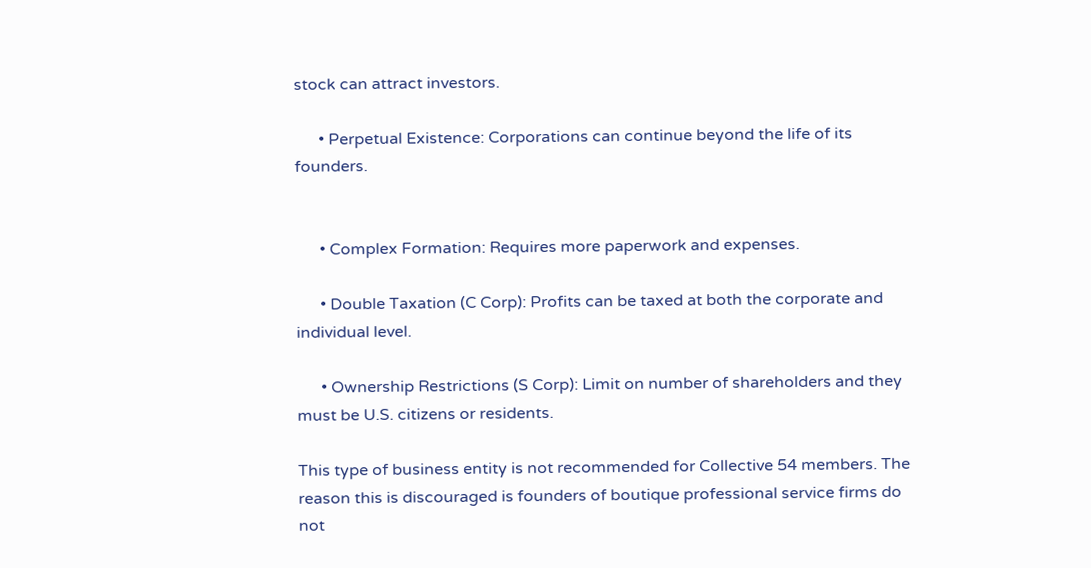stock can attract investors.

      • Perpetual Existence: Corporations can continue beyond the life of its founders.


      • Complex Formation: Requires more paperwork and expenses.

      • Double Taxation (C Corp): Profits can be taxed at both the corporate and individual level.

      • Ownership Restrictions (S Corp): Limit on number of shareholders and they must be U.S. citizens or residents.

This type of business entity is not recommended for Collective 54 members. The reason this is discouraged is founders of boutique professional service firms do not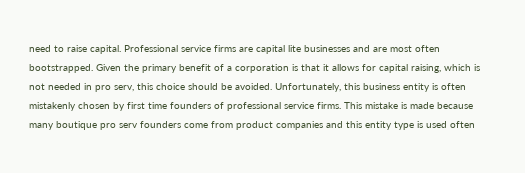need to raise capital. Professional service firms are capital lite businesses and are most often bootstrapped. Given the primary benefit of a corporation is that it allows for capital raising, which is not needed in pro serv, this choice should be avoided. Unfortunately, this business entity is often mistakenly chosen by first time founders of professional service firms. This mistake is made because many boutique pro serv founders come from product companies and this entity type is used often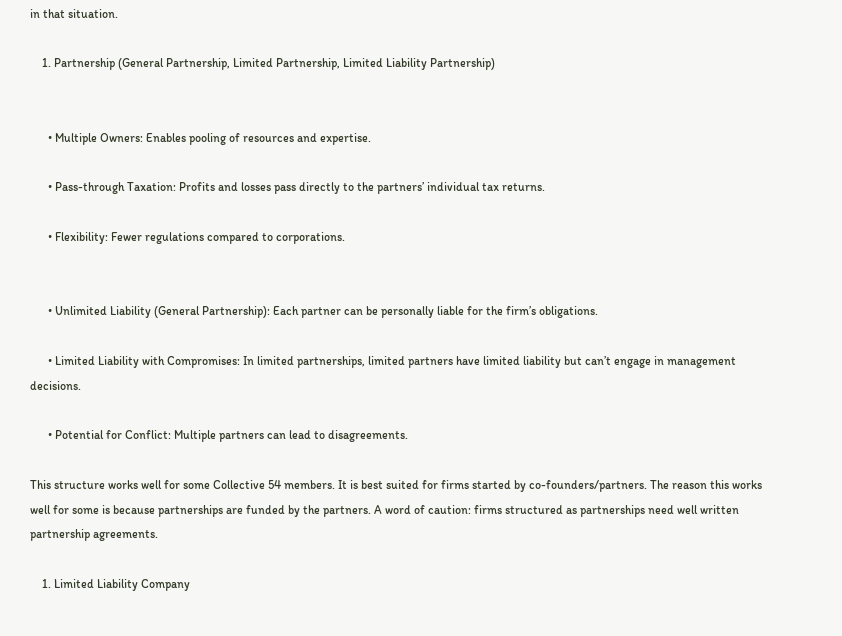in that situation.

    1. Partnership (General Partnership, Limited Partnership, Limited Liability Partnership)


      • Multiple Owners: Enables pooling of resources and expertise.

      • Pass-through Taxation: Profits and losses pass directly to the partners’ individual tax returns.

      • Flexibility: Fewer regulations compared to corporations.


      • Unlimited Liability (General Partnership): Each partner can be personally liable for the firm’s obligations.

      • Limited Liability with Compromises: In limited partnerships, limited partners have limited liability but can’t engage in management decisions.

      • Potential for Conflict: Multiple partners can lead to disagreements.

This structure works well for some Collective 54 members. It is best suited for firms started by co-founders/partners. The reason this works well for some is because partnerships are funded by the partners. A word of caution: firms structured as partnerships need well written partnership agreements.

    1. Limited Liability Company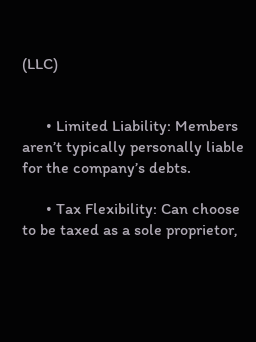(LLC)


      • Limited Liability: Members aren’t typically personally liable for the company’s debts.

      • Tax Flexibility: Can choose to be taxed as a sole proprietor,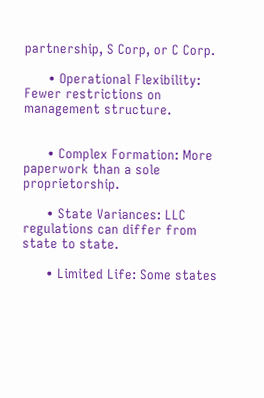partnership, S Corp, or C Corp.

      • Operational Flexibility: Fewer restrictions on management structure.


      • Complex Formation: More paperwork than a sole proprietorship.

      • State Variances: LLC regulations can differ from state to state.

      • Limited Life: Some states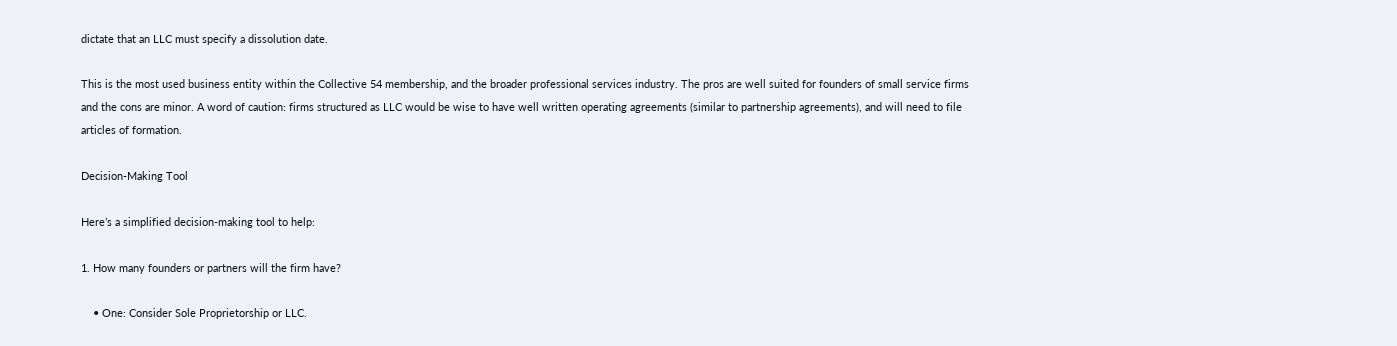dictate that an LLC must specify a dissolution date.

This is the most used business entity within the Collective 54 membership, and the broader professional services industry. The pros are well suited for founders of small service firms and the cons are minor. A word of caution: firms structured as LLC would be wise to have well written operating agreements (similar to partnership agreements), and will need to file articles of formation.

Decision-Making Tool

Here’s a simplified decision-making tool to help:

1. How many founders or partners will the firm have?

    • One: Consider Sole Proprietorship or LLC.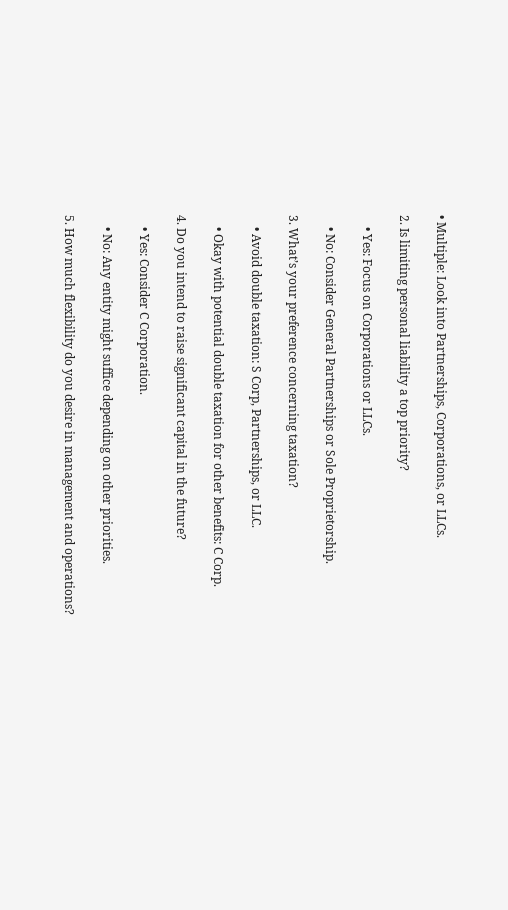• Multiple: Look into Partnerships, Corporations, or LLCs.

2. Is limiting personal liability a top priority?

    • Yes: Focus on Corporations or LLCs.

    • No: Consider General Partnerships or Sole Proprietorship.

3. What’s your preference concerning taxation?

    • Avoid double taxation: S Corp, Partnerships, or LLC.

    • Okay with potential double taxation for other benefits: C Corp.

4. Do you intend to raise significant capital in the future?

    • Yes: Consider C Corporation.

    • No: Any entity might suffice depending on other priorities.

5. How much flexibility do you desire in management and operations?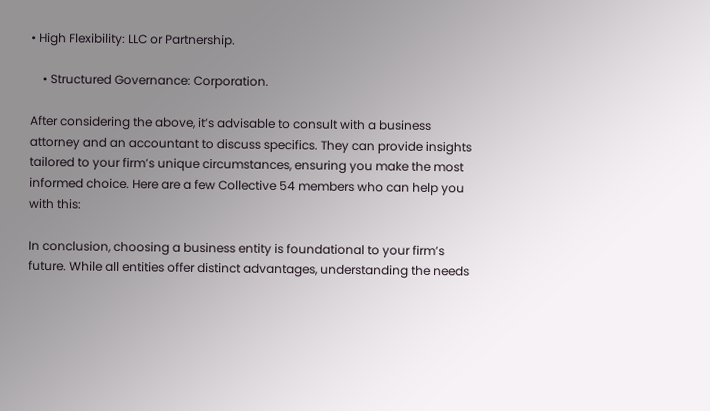• High Flexibility: LLC or Partnership.

    • Structured Governance: Corporation.

After considering the above, it’s advisable to consult with a business attorney and an accountant to discuss specifics. They can provide insights tailored to your firm’s unique circumstances, ensuring you make the most informed choice. Here are a few Collective 54 members who can help you with this:

In conclusion, choosing a business entity is foundational to your firm’s future. While all entities offer distinct advantages, understanding the needs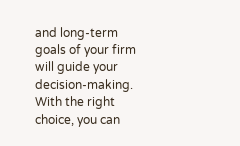and long-term goals of your firm will guide your decision-making. With the right choice, you can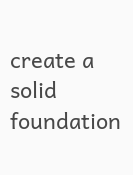create a solid foundation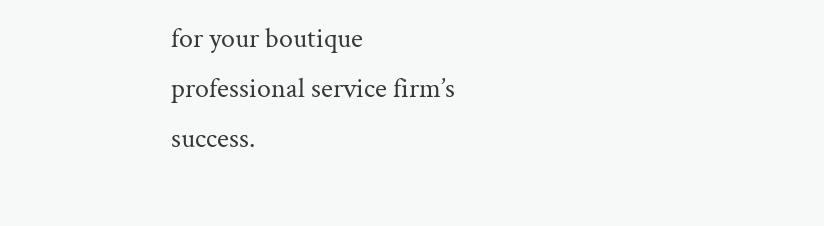for your boutique professional service firm’s success.